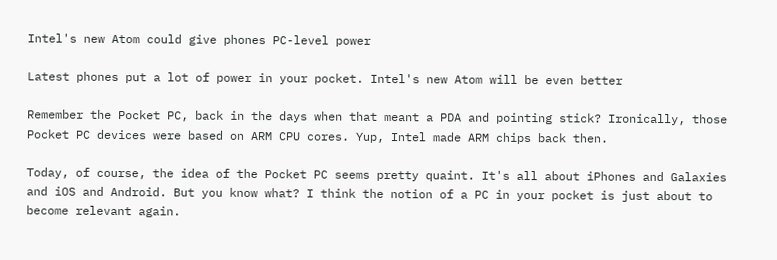Intel's new Atom could give phones PC-level power

Latest phones put a lot of power in your pocket. Intel's new Atom will be even better

Remember the Pocket PC, back in the days when that meant a PDA and pointing stick? Ironically, those Pocket PC devices were based on ARM CPU cores. Yup, Intel made ARM chips back then.

Today, of course, the idea of the Pocket PC seems pretty quaint. It's all about iPhones and Galaxies and iOS and Android. But you know what? I think the notion of a PC in your pocket is just about to become relevant again.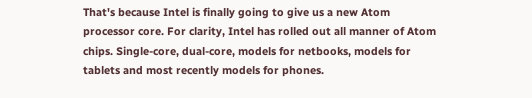That's because Intel is finally going to give us a new Atom processor core. For clarity, Intel has rolled out all manner of Atom chips. Single-core, dual-core, models for netbooks, models for tablets and most recently models for phones.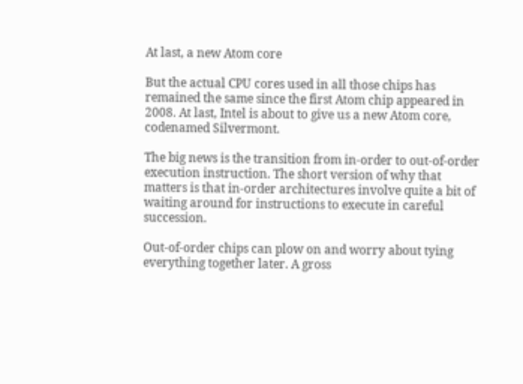At last, a new Atom core

But the actual CPU cores used in all those chips has remained the same since the first Atom chip appeared in 2008. At last, Intel is about to give us a new Atom core, codenamed Silvermont.

The big news is the transition from in-order to out-of-order execution instruction. The short version of why that matters is that in-order architectures involve quite a bit of waiting around for instructions to execute in careful succession.

Out-of-order chips can plow on and worry about tying everything together later. A gross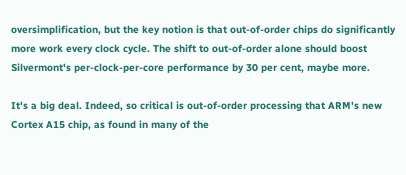oversimplification, but the key notion is that out-of-order chips do significantly more work every clock cycle. The shift to out-of-order alone should boost Silvermont's per-clock-per-core performance by 30 per cent, maybe more.

It's a big deal. Indeed, so critical is out-of-order processing that ARM's new Cortex A15 chip, as found in many of the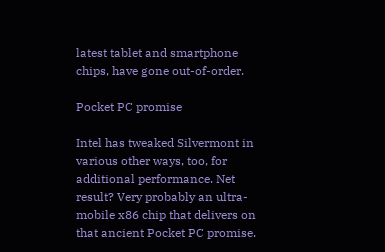latest tablet and smartphone chips, have gone out-of-order.

Pocket PC promise

Intel has tweaked Silvermont in various other ways, too, for additional performance. Net result? Very probably an ultra-mobile x86 chip that delivers on that ancient Pocket PC promise.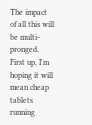The impact of all this will be multi-pronged. First up, I'm hoping it will mean cheap tablets running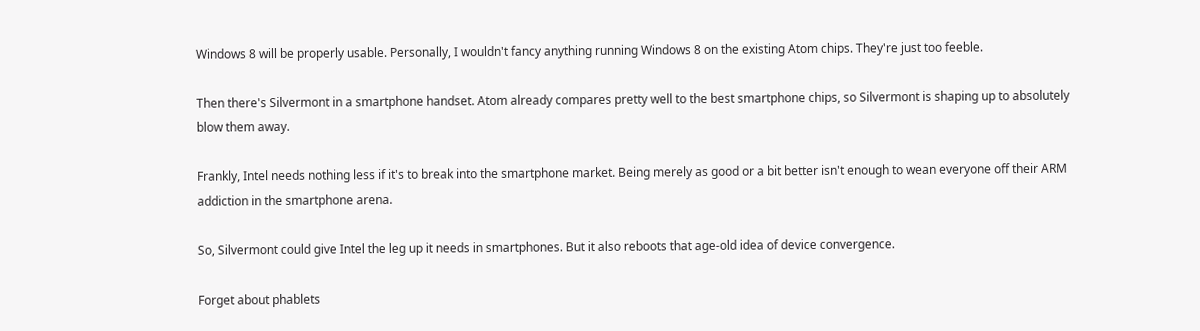Windows 8 will be properly usable. Personally, I wouldn't fancy anything running Windows 8 on the existing Atom chips. They're just too feeble.

Then there's Silvermont in a smartphone handset. Atom already compares pretty well to the best smartphone chips, so Silvermont is shaping up to absolutely blow them away.

Frankly, Intel needs nothing less if it's to break into the smartphone market. Being merely as good or a bit better isn't enough to wean everyone off their ARM addiction in the smartphone arena.

So, Silvermont could give Intel the leg up it needs in smartphones. But it also reboots that age-old idea of device convergence.

Forget about phablets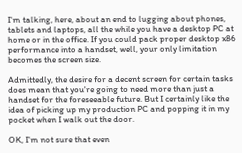I'm talking, here, about an end to lugging about phones, tablets and laptops, all the while you have a desktop PC at home or in the office. If you could pack proper desktop x86 performance into a handset, well, your only limitation becomes the screen size.

Admittedly, the desire for a decent screen for certain tasks does mean that you're going to need more than just a handset for the foreseeable future. But I certainly like the idea of picking up my production PC and popping it in my pocket when I walk out the door.

OK, I'm not sure that even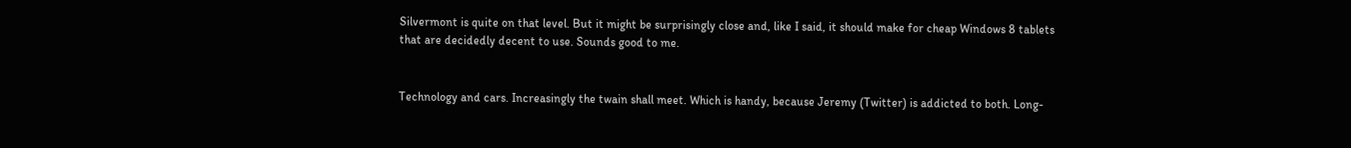Silvermont is quite on that level. But it might be surprisingly close and, like I said, it should make for cheap Windows 8 tablets that are decidedly decent to use. Sounds good to me.


Technology and cars. Increasingly the twain shall meet. Which is handy, because Jeremy (Twitter) is addicted to both. Long-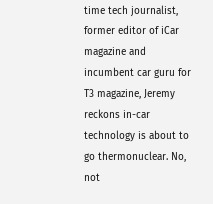time tech journalist, former editor of iCar magazine and incumbent car guru for T3 magazine, Jeremy reckons in-car technology is about to go thermonuclear. No, not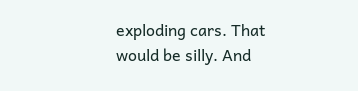exploding cars. That would be silly. And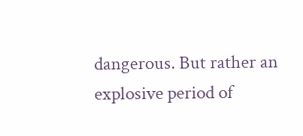dangerous. But rather an explosive period of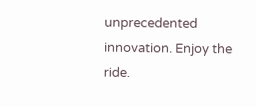unprecedented innovation. Enjoy the ride.